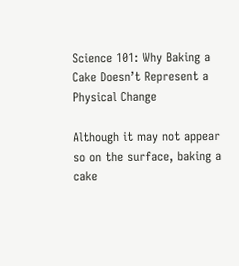Science 101: Why Baking a Cake Doesn’t Represent a Physical Change

Although it may not appear so on the surface, baking a cake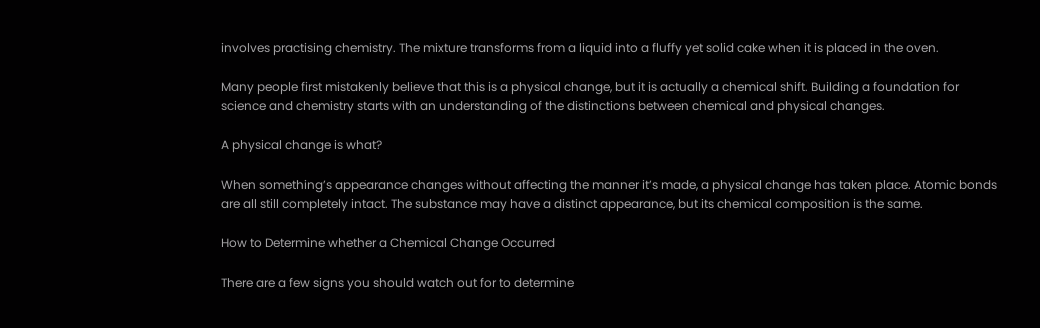involves practising chemistry. The mixture transforms from a liquid into a fluffy yet solid cake when it is placed in the oven.

Many people first mistakenly believe that this is a physical change, but it is actually a chemical shift. Building a foundation for science and chemistry starts with an understanding of the distinctions between chemical and physical changes.

A physical change is what?

When something’s appearance changes without affecting the manner it’s made, a physical change has taken place. Atomic bonds are all still completely intact. The substance may have a distinct appearance, but its chemical composition is the same.

How to Determine whether a Chemical Change Occurred

There are a few signs you should watch out for to determine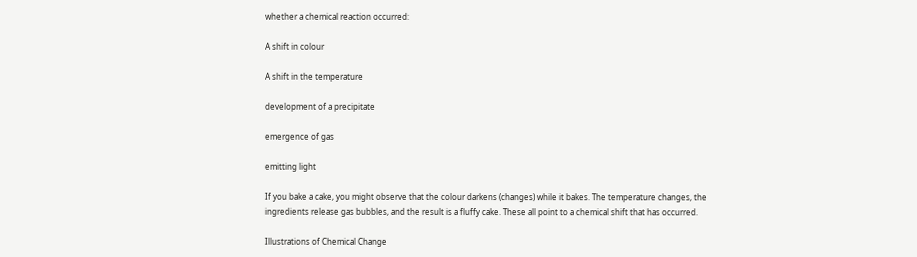whether a chemical reaction occurred:

A shift in colour

A shift in the temperature

development of a precipitate

emergence of gas

emitting light

If you bake a cake, you might observe that the colour darkens (changes) while it bakes. The temperature changes, the ingredients release gas bubbles, and the result is a fluffy cake. These all point to a chemical shift that has occurred.

Illustrations of Chemical Change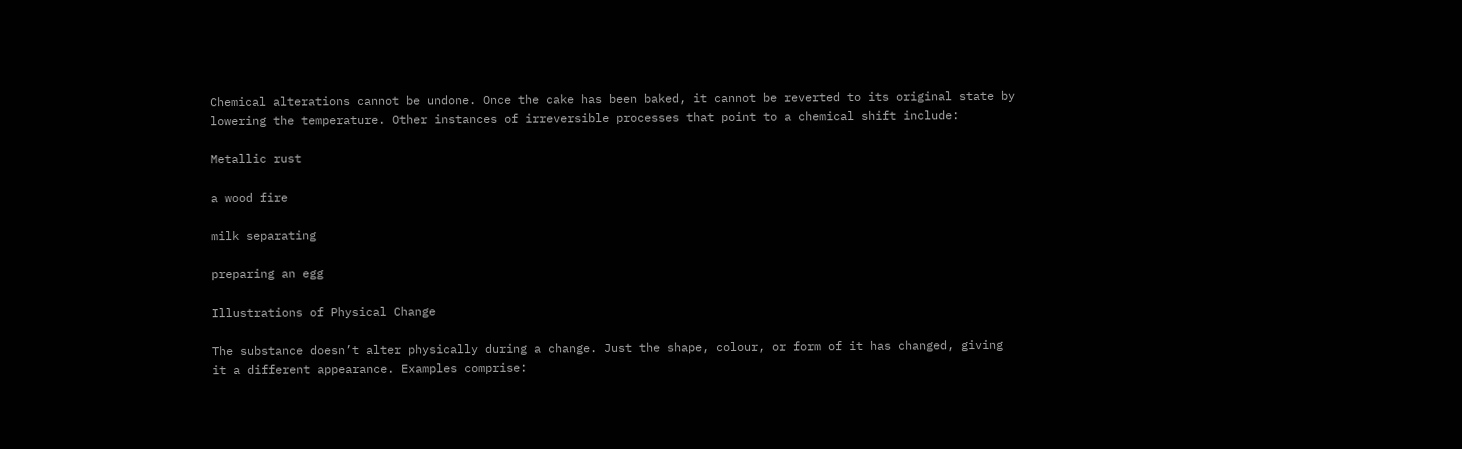Chemical alterations cannot be undone. Once the cake has been baked, it cannot be reverted to its original state by lowering the temperature. Other instances of irreversible processes that point to a chemical shift include:

Metallic rust

a wood fire

milk separating

preparing an egg

Illustrations of Physical Change

The substance doesn’t alter physically during a change. Just the shape, colour, or form of it has changed, giving it a different appearance. Examples comprise: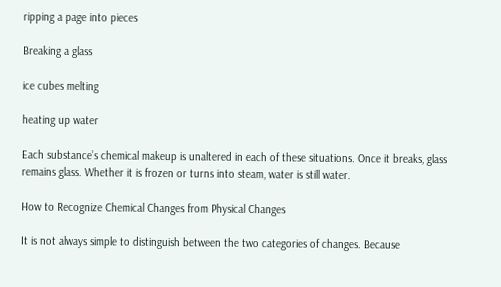ripping a page into pieces

Breaking a glass

ice cubes melting

heating up water

Each substance’s chemical makeup is unaltered in each of these situations. Once it breaks, glass remains glass. Whether it is frozen or turns into steam, water is still water.

How to Recognize Chemical Changes from Physical Changes

It is not always simple to distinguish between the two categories of changes. Because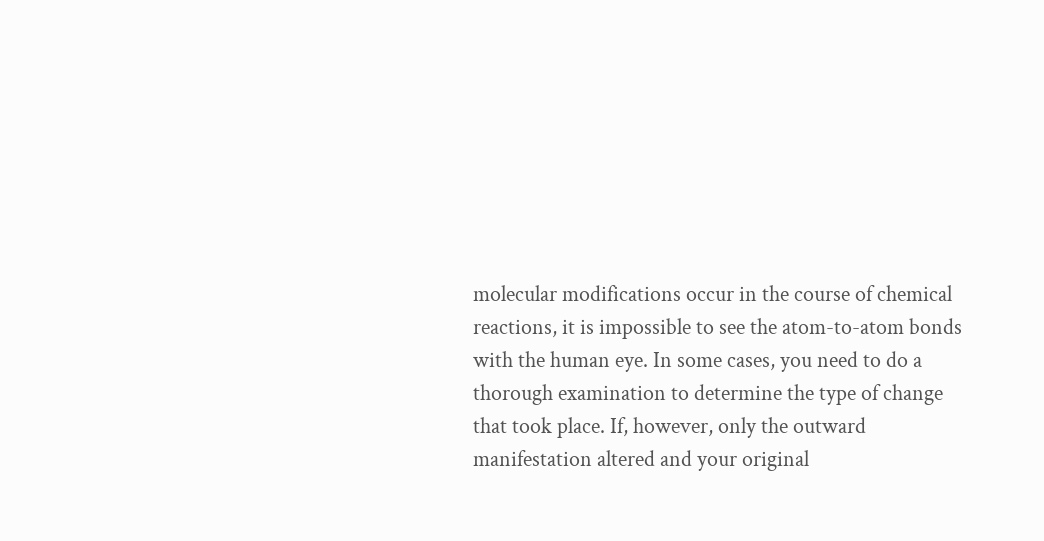molecular modifications occur in the course of chemical reactions, it is impossible to see the atom-to-atom bonds with the human eye. In some cases, you need to do a thorough examination to determine the type of change that took place. If, however, only the outward manifestation altered and your original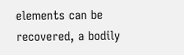elements can be recovered, a bodily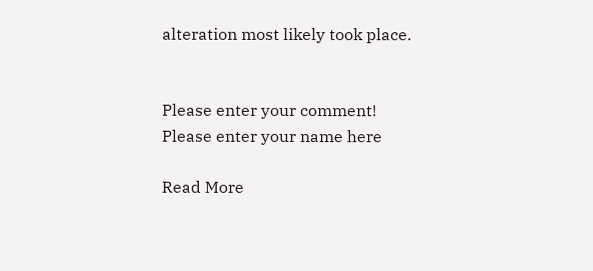alteration most likely took place.


Please enter your comment!
Please enter your name here

Read More